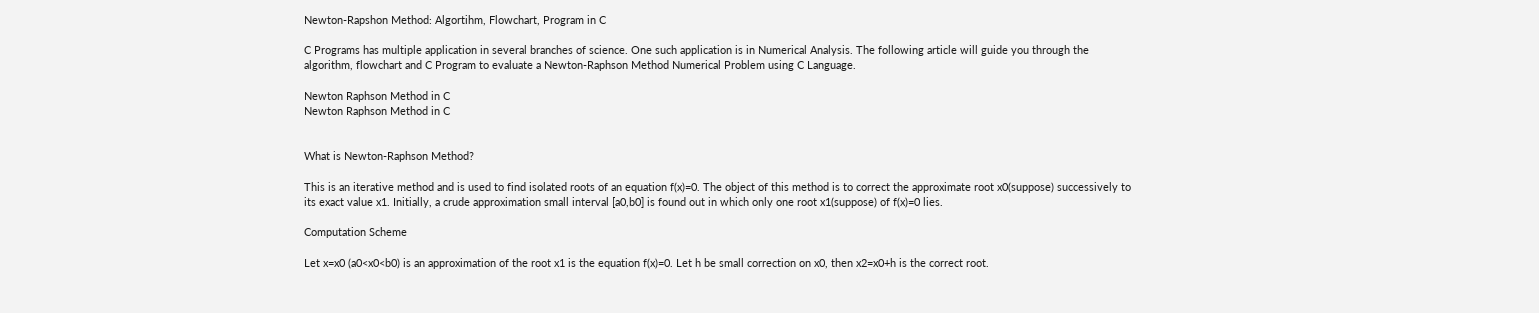Newton-Rapshon Method: Algortihm, Flowchart, Program in C

C Programs has multiple application in several branches of science. One such application is in Numerical Analysis. The following article will guide you through the algorithm, flowchart and C Program to evaluate a Newton-Raphson Method Numerical Problem using C Language.

Newton Raphson Method in C
Newton Raphson Method in C


What is Newton-Raphson Method?

This is an iterative method and is used to find isolated roots of an equation f(x)=0. The object of this method is to correct the approximate root x0(suppose) successively to its exact value x1. Initially, a crude approximation small interval [a0,b0] is found out in which only one root x1(suppose) of f(x)=0 lies.

Computation Scheme

Let x=x0 (a0<x0<b0) is an approximation of the root x1 is the equation f(x)=0. Let h be small correction on x0, then x2=x0+h is the correct root.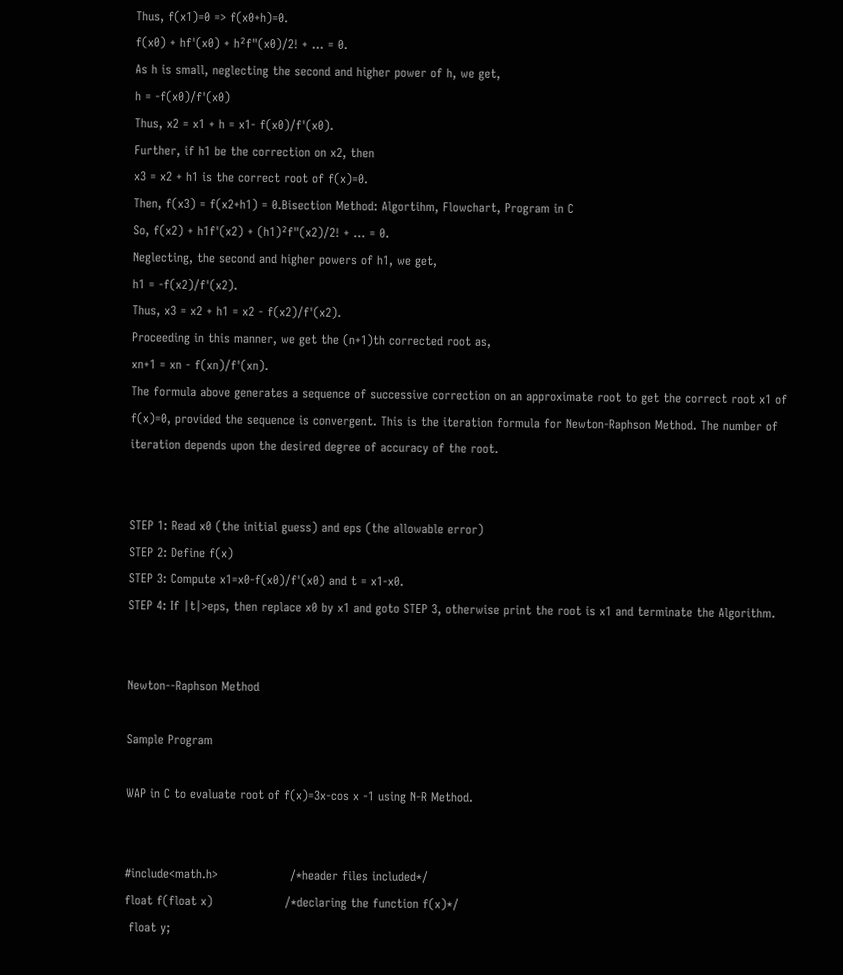Thus, f(x1)=0 => f(x0+h)=0.
f(x0) + hf'(x0) + h²f"(x0)/2! + … = 0.
As h is small, neglecting the second and higher power of h, we get,
h = -f(x0)/f'(x0)
Thus, x2 = x1 + h = x1- f(x0)/f'(x0).
Further, if h1 be the correction on x2, then
x3 = x2 + h1 is the correct root of f(x)=0.
Then, f(x3) = f(x2+h1) = 0.Bisection Method: Algortihm, Flowchart, Program in C
So, f(x2) + h1f'(x2) + (h1)²f"(x2)/2! + … = 0.
Neglecting, the second and higher powers of h1, we get,
h1 = -f(x2)/f'(x2).
Thus, x3 = x2 + h1 = x2 - f(x2)/f'(x2).
Proceeding in this manner, we get the (n+1)th corrected root as,
xn+1 = xn - f(xn)/f'(xn).
The formula above generates a sequence of successive correction on an approximate root to get the correct root x1 of f(x)=0, provided the sequence is convergent. This is the iteration formula for Newton-Raphson Method. The number of iteration depends upon the desired degree of accuracy of the root.


STEP 1: Read x0 (the initial guess) and eps (the allowable error)
STEP 2: Define f(x)
STEP 3: Compute x1=x0-f(x0)/f'(x0) and t = x1-x0.
STEP 4: If |t|>eps, then replace x0 by x1 and goto STEP 3, otherwise print the root is x1 and terminate the Algorithm.


Newton--Raphson Method

Sample Program

WAP in C to evaluate root of f(x)=3x-cos x -1 using N-R Method.


#include<math.h>                  /*header files included*/
float f(float x)                  /*declaring the function f(x)*/
 float y;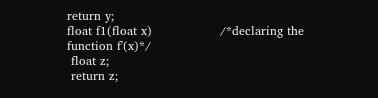return y;
float f1(float x)                 /*declaring the function f'(x)*/
 float z;
 return z;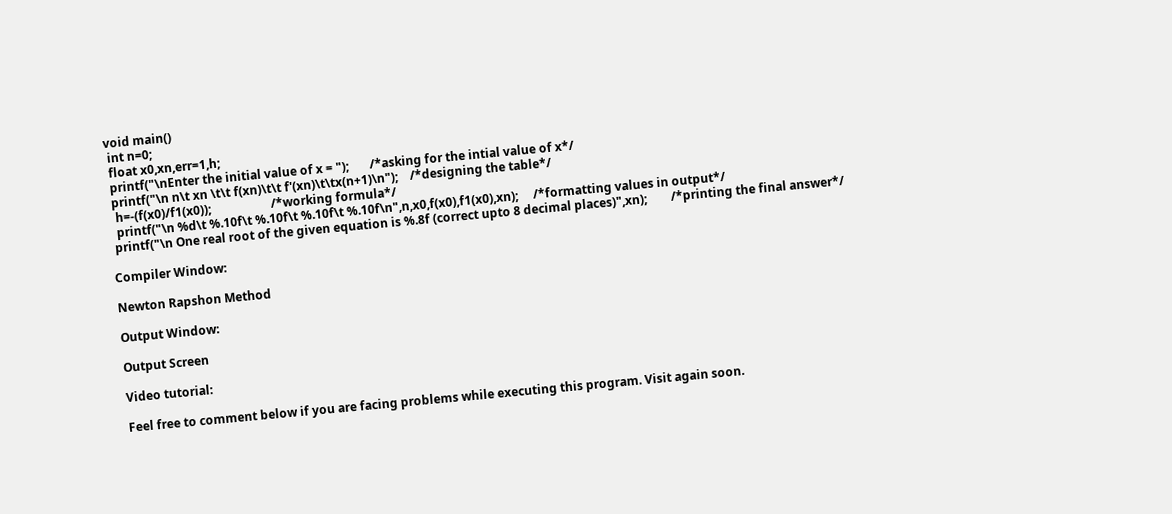void main()
 int n=0;
 float x0,xn,err=1,h;
 printf("\nEnter the initial value of x = ");       /*asking for the intial value of x*/
 printf("\n n\t xn \t\t f(xn)\t\t f'(xn)\t\tx(n+1)\n");    /*designing the table*/
  h=-(f(x0)/f1(x0));                    /*working formula*/
  printf("\n %d\t %.10f\t %.10f\t %.10f\t %.10f\n",n,x0,f(x0),f1(x0),xn);     /*formatting values in output*/
 printf("\n One real root of the given equation is %.8f (correct upto 8 decimal places)",xn);        /*printing the final answer*/

Compiler Window:

Newton Rapshon Method

Output Window:

Output Screen

Video tutorial:

Feel free to comment below if you are facing problems while executing this program. Visit again soon.